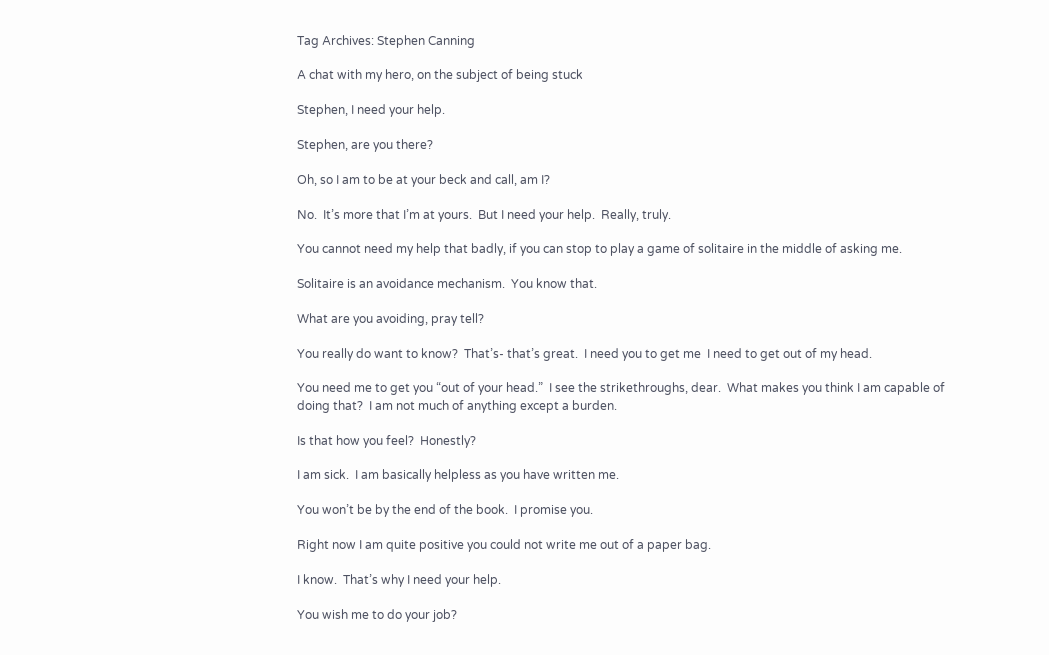Tag Archives: Stephen Canning

A chat with my hero, on the subject of being stuck

Stephen, I need your help.

Stephen, are you there?

Oh, so I am to be at your beck and call, am I?

No.  It’s more that I’m at yours.  But I need your help.  Really, truly.

You cannot need my help that badly, if you can stop to play a game of solitaire in the middle of asking me.

Solitaire is an avoidance mechanism.  You know that.

What are you avoiding, pray tell?

You really do want to know?  That’s- that’s great.  I need you to get me  I need to get out of my head.

You need me to get you “out of your head.”  I see the strikethroughs, dear.  What makes you think I am capable of doing that?  I am not much of anything except a burden.

Is that how you feel?  Honestly?

I am sick.  I am basically helpless as you have written me.

You won’t be by the end of the book.  I promise you.

Right now I am quite positive you could not write me out of a paper bag.

I know.  That’s why I need your help.

You wish me to do your job?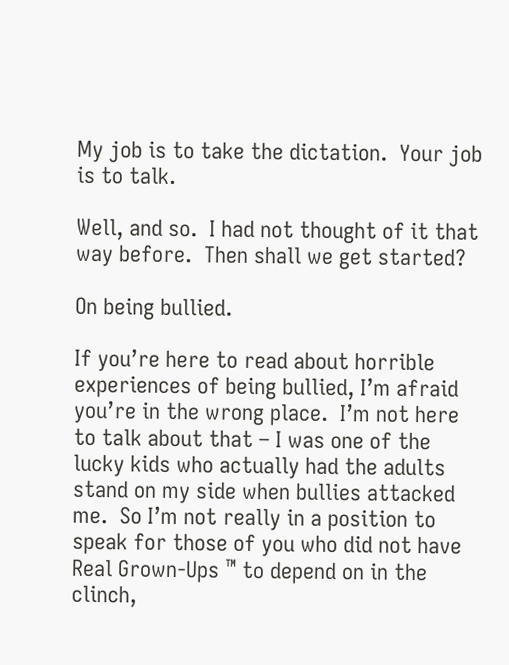My job is to take the dictation.  Your job is to talk.

Well, and so.  I had not thought of it that way before.  Then shall we get started?

On being bullied.

If you’re here to read about horrible experiences of being bullied, I’m afraid you’re in the wrong place.  I’m not here to talk about that – I was one of the lucky kids who actually had the adults stand on my side when bullies attacked me.  So I’m not really in a position to speak for those of you who did not have Real Grown-Ups ™ to depend on in the clinch,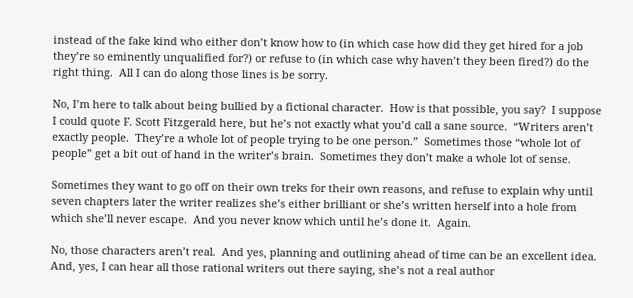instead of the fake kind who either don’t know how to (in which case how did they get hired for a job they’re so eminently unqualified for?) or refuse to (in which case why haven’t they been fired?) do the right thing.  All I can do along those lines is be sorry.

No, I’m here to talk about being bullied by a fictional character.  How is that possible, you say?  I suppose I could quote F. Scott Fitzgerald here, but he’s not exactly what you’d call a sane source.  “Writers aren’t exactly people.  They’re a whole lot of people trying to be one person.”  Sometimes those “whole lot of people” get a bit out of hand in the writer’s brain.  Sometimes they don’t make a whole lot of sense.

Sometimes they want to go off on their own treks for their own reasons, and refuse to explain why until seven chapters later the writer realizes she’s either brilliant or she’s written herself into a hole from which she’ll never escape.  And you never know which until he’s done it.  Again.

No, those characters aren’t real.  And yes, planning and outlining ahead of time can be an excellent idea.  And, yes, I can hear all those rational writers out there saying, she’s not a real author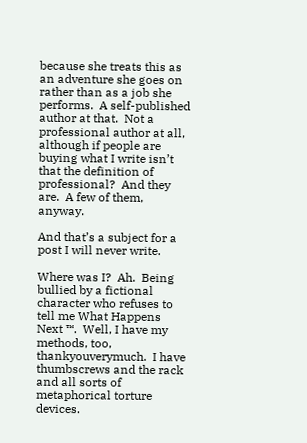because she treats this as an adventure she goes on rather than as a job she performs.  A self-published author at that.  Not a professional author at all, although if people are buying what I write isn’t that the definition of professional?  And they are.  A few of them, anyway.

And that’s a subject for a post I will never write.

Where was I?  Ah.  Being bullied by a fictional character who refuses to tell me What Happens Next ™.  Well, I have my methods, too, thankyouverymuch.  I have thumbscrews and the rack and all sorts of metaphorical torture devices.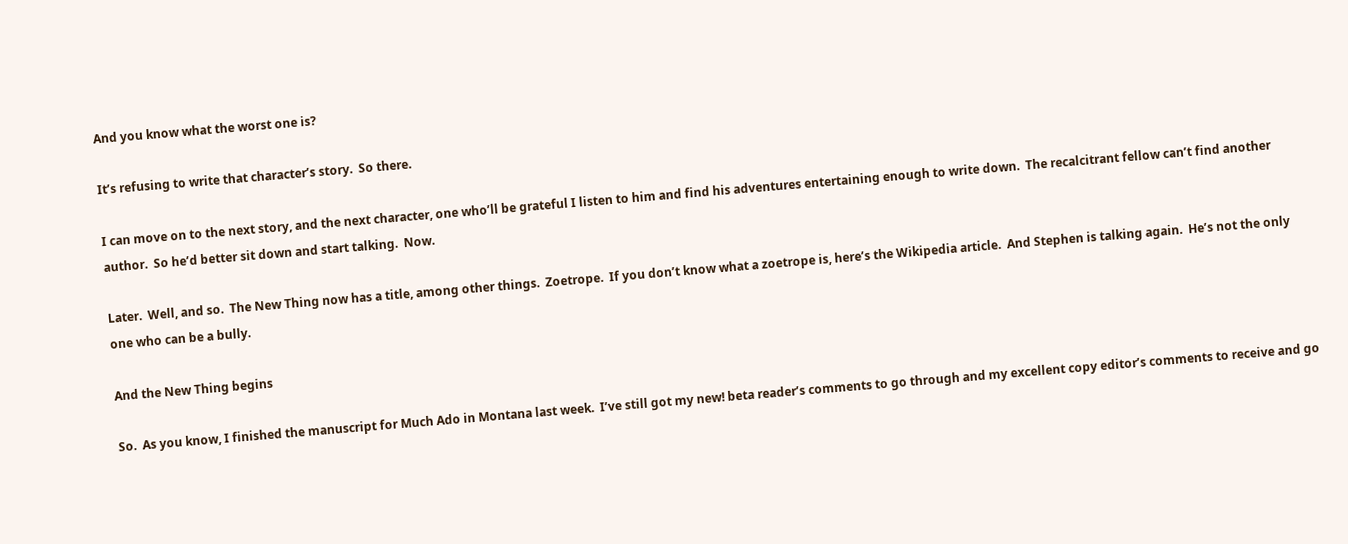And you know what the worst one is?

It’s refusing to write that character’s story.  So there.

I can move on to the next story, and the next character, one who’ll be grateful I listen to him and find his adventures entertaining enough to write down.  The recalcitrant fellow can’t find another author.  So he’d better sit down and start talking.  Now.

Later.  Well, and so.  The New Thing now has a title, among other things.  Zoetrope.  If you don’t know what a zoetrope is, here’s the Wikipedia article.  And Stephen is talking again.  He’s not the only one who can be a bully.

And the New Thing begins

So.  As you know, I finished the manuscript for Much Ado in Montana last week.  I’ve still got my new! beta reader’s comments to go through and my excellent copy editor’s comments to receive and go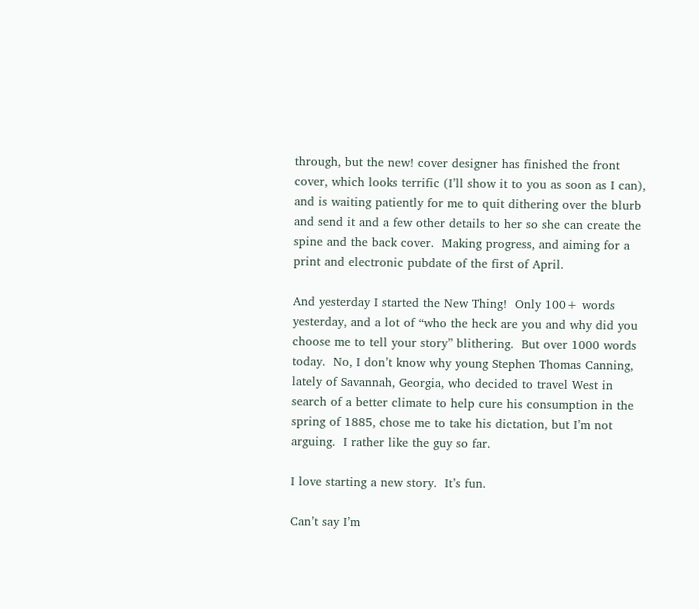through, but the new! cover designer has finished the front cover, which looks terrific (I’ll show it to you as soon as I can), and is waiting patiently for me to quit dithering over the blurb and send it and a few other details to her so she can create the spine and the back cover.  Making progress, and aiming for a print and electronic pubdate of the first of April.

And yesterday I started the New Thing!  Only 100+ words yesterday, and a lot of “who the heck are you and why did you choose me to tell your story” blithering.  But over 1000 words today.  No, I don’t know why young Stephen Thomas Canning, lately of Savannah, Georgia, who decided to travel West in search of a better climate to help cure his consumption in the spring of 1885, chose me to take his dictation, but I’m not arguing.  I rather like the guy so far.

I love starting a new story.  It’s fun.

Can’t say I’m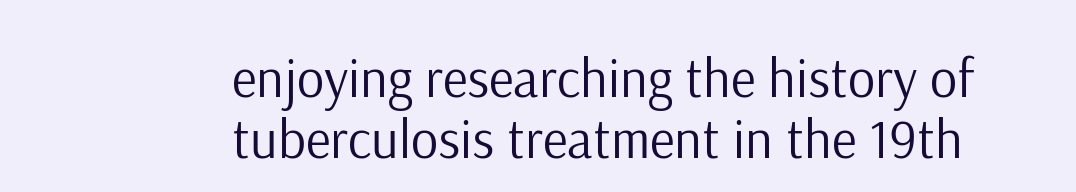enjoying researching the history of tuberculosis treatment in the 19th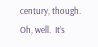century, though.  Oh, well.  It’s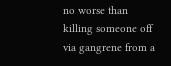no worse than killing someone off via gangrene from a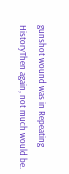gunshot wound was in Repeating HistoryThen again, not much would be.